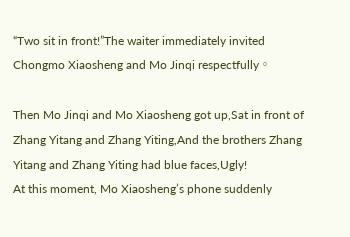“Two sit in front!”The waiter immediately invited Chongmo Xiaosheng and Mo Jinqi respectfully。

Then Mo Jinqi and Mo Xiaosheng got up,Sat in front of Zhang Yitang and Zhang Yiting,And the brothers Zhang Yitang and Zhang Yiting had blue faces,Ugly!
At this moment, Mo Xiaosheng’s phone suddenly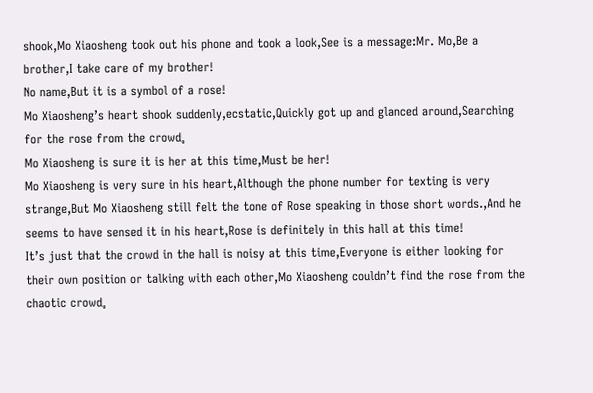shook,Mo Xiaosheng took out his phone and took a look,See is a message:Mr. Mo,Be a brother,I take care of my brother!
No name,But it is a symbol of a rose!
Mo Xiaosheng’s heart shook suddenly,ecstatic,Quickly got up and glanced around,Searching for the rose from the crowd。
Mo Xiaosheng is sure it is her at this time,Must be her!
Mo Xiaosheng is very sure in his heart,Although the phone number for texting is very strange,But Mo Xiaosheng still felt the tone of Rose speaking in those short words.,And he seems to have sensed it in his heart,Rose is definitely in this hall at this time!
It’s just that the crowd in the hall is noisy at this time,Everyone is either looking for their own position or talking with each other,Mo Xiaosheng couldn’t find the rose from the chaotic crowd。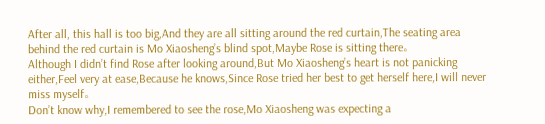After all, this hall is too big,And they are all sitting around the red curtain,The seating area behind the red curtain is Mo Xiaosheng’s blind spot,Maybe Rose is sitting there。
Although I didn’t find Rose after looking around,But Mo Xiaosheng’s heart is not panicking either,Feel very at ease,Because he knows,Since Rose tried her best to get herself here,I will never miss myself。
Don’t know why,I remembered to see the rose,Mo Xiaosheng was expecting a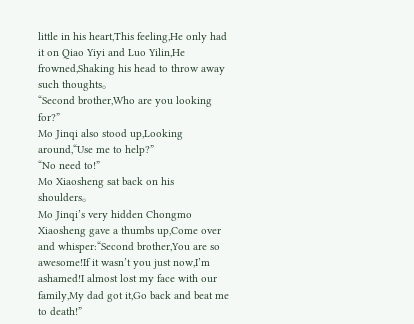little in his heart,This feeling,He only had it on Qiao Yiyi and Luo Yilin,He frowned,Shaking his head to throw away such thoughts。
“Second brother,Who are you looking for?”
Mo Jinqi also stood up,Looking around,“Use me to help?”
“No need to!”
Mo Xiaosheng sat back on his shoulders。
Mo Jinqi’s very hidden Chongmo Xiaosheng gave a thumbs up,Come over and whisper:“Second brother,You are so awesome!If it wasn’t you just now,I’m ashamed!I almost lost my face with our family,My dad got it,Go back and beat me to death!”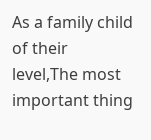As a family child of their level,The most important thing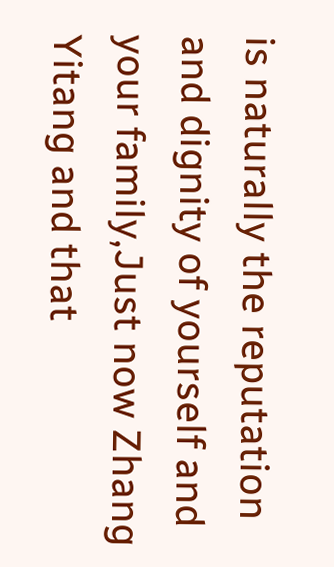is naturally the reputation and dignity of yourself and your family,Just now Zhang Yitang and that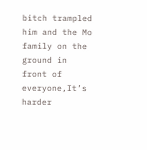bitch trampled him and the Mo family on the ground in front of everyone,It’s harder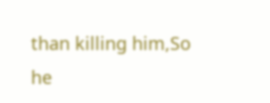than killing him,So he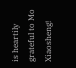is heartily grateful to Mo Xiaosheng!